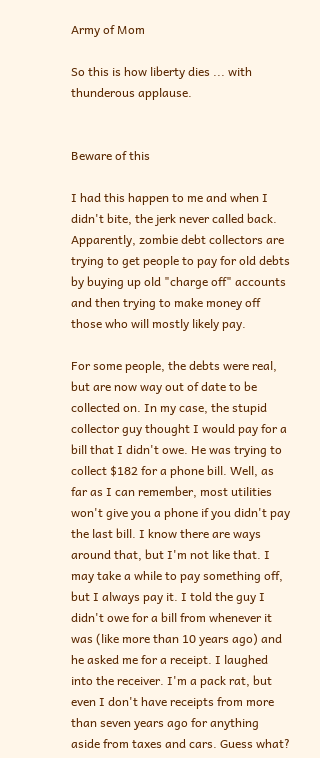Army of Mom

So this is how liberty dies ... with thunderous applause.


Beware of this

I had this happen to me and when I didn't bite, the jerk never called back. Apparently, zombie debt collectors are trying to get people to pay for old debts by buying up old "charge off" accounts and then trying to make money off those who will mostly likely pay.

For some people, the debts were real, but are now way out of date to be collected on. In my case, the stupid collector guy thought I would pay for a bill that I didn't owe. He was trying to collect $182 for a phone bill. Well, as far as I can remember, most utilities won't give you a phone if you didn't pay the last bill. I know there are ways around that, but I'm not like that. I may take a while to pay something off, but I always pay it. I told the guy I didn't owe for a bill from whenever it was (like more than 10 years ago) and he asked me for a receipt. I laughed into the receiver. I'm a pack rat, but even I don't have receipts from more than seven years ago for anything aside from taxes and cars. Guess what?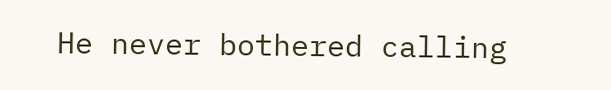He never bothered calling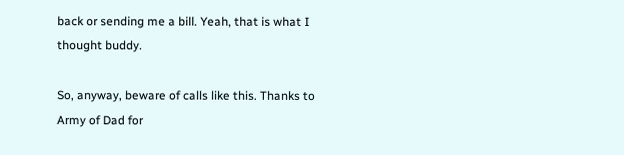back or sending me a bill. Yeah, that is what I thought buddy.

So, anyway, beware of calls like this. Thanks to Army of Dad for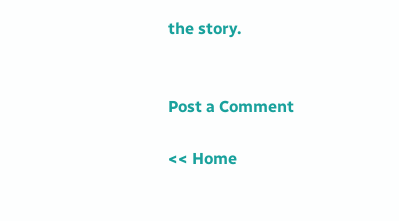the story.


Post a Comment

<< Home